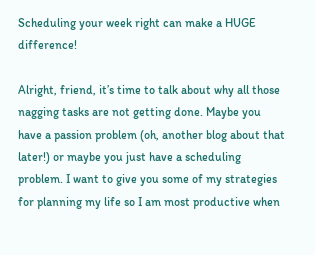Scheduling your week right can make a HUGE difference!

Alright, friend, it’s time to talk about why all those nagging tasks are not getting done. Maybe you have a passion problem (oh, another blog about that later!) or maybe you just have a scheduling problem. I want to give you some of my strategies for planning my life so I am most productive when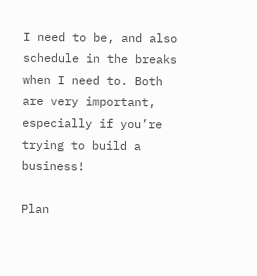I need to be, and also schedule in the breaks when I need to. Both are very important, especially if you’re trying to build a business!

Plan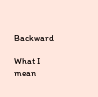Backward

What I mean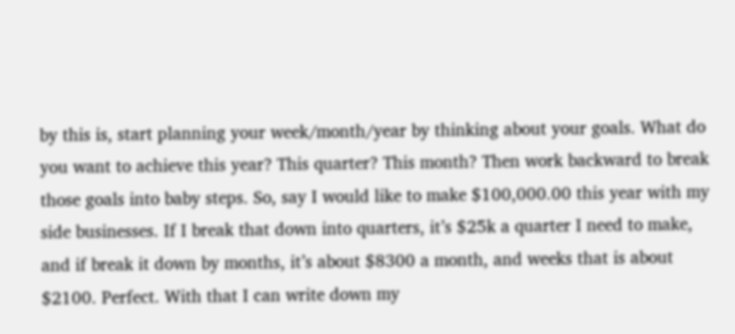by this is, start planning your week/month/year by thinking about your goals. What do you want to achieve this year? This quarter? This month? Then work backward to break those goals into baby steps. So, say I would like to make $100,000.00 this year with my side businesses. If I break that down into quarters, it’s $25k a quarter I need to make, and if break it down by months, it’s about $8300 a month, and weeks that is about $2100. Perfect. With that I can write down my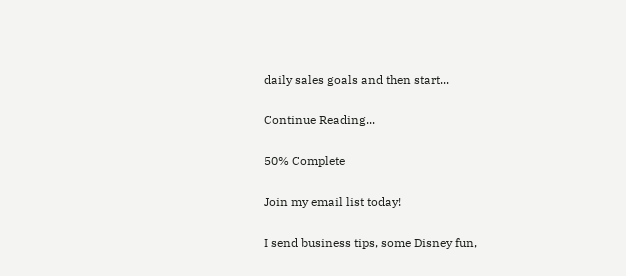daily sales goals and then start...

Continue Reading...

50% Complete

Join my email list today!

I send business tips, some Disney fun,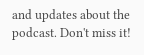and updates about the podcast. Don't miss it!